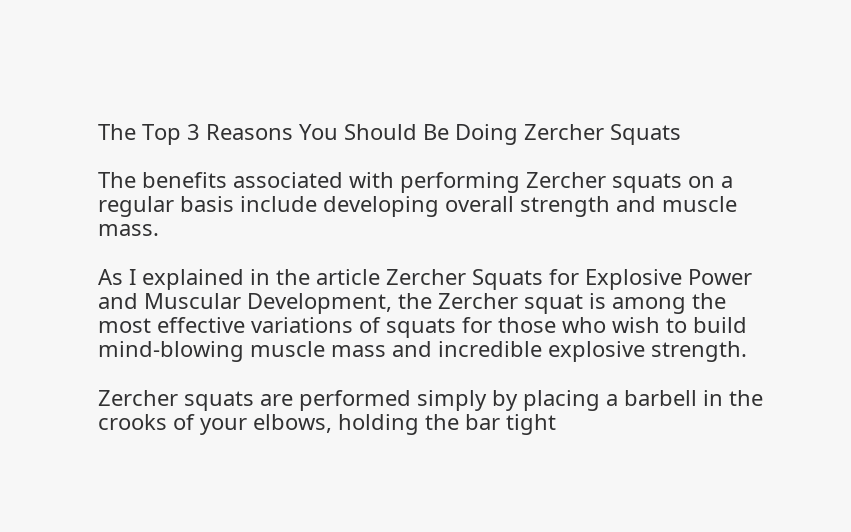The Top 3 Reasons You Should Be Doing Zercher Squats

The benefits associated with performing Zercher squats on a regular basis include developing overall strength and muscle mass.

As I explained in the article Zercher Squats for Explosive Power and Muscular Development, the Zercher squat is among the most effective variations of squats for those who wish to build mind-blowing muscle mass and incredible explosive strength.

Zercher squats are performed simply by placing a barbell in the crooks of your elbows, holding the bar tight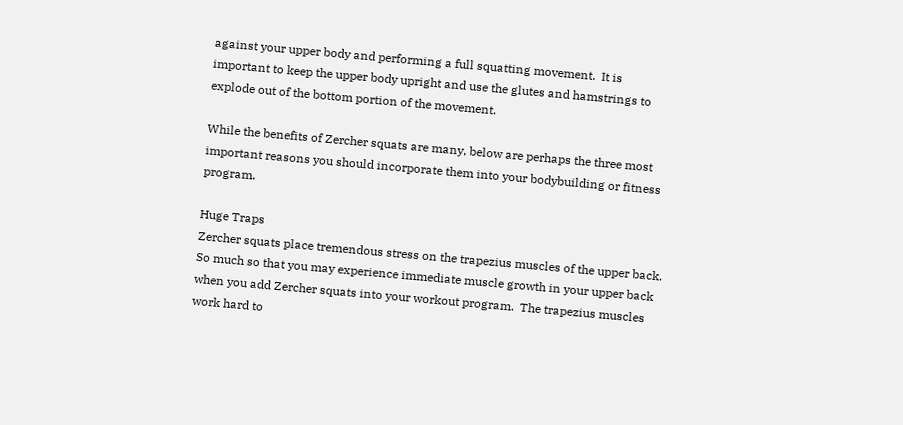against your upper body and performing a full squatting movement.  It is important to keep the upper body upright and use the glutes and hamstrings to explode out of the bottom portion of the movement.

While the benefits of Zercher squats are many, below are perhaps the three most important reasons you should incorporate them into your bodybuilding or fitness program.

Huge Traps
Zercher squats place tremendous stress on the trapezius muscles of the upper back.  So much so that you may experience immediate muscle growth in your upper back when you add Zercher squats into your workout program.  The trapezius muscles work hard to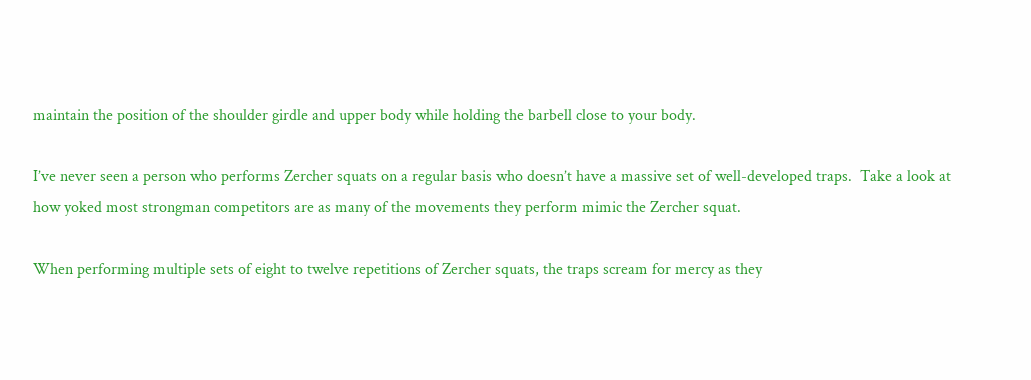maintain the position of the shoulder girdle and upper body while holding the barbell close to your body.

I’ve never seen a person who performs Zercher squats on a regular basis who doesn’t have a massive set of well-developed traps.  Take a look at how yoked most strongman competitors are as many of the movements they perform mimic the Zercher squat.

When performing multiple sets of eight to twelve repetitions of Zercher squats, the traps scream for mercy as they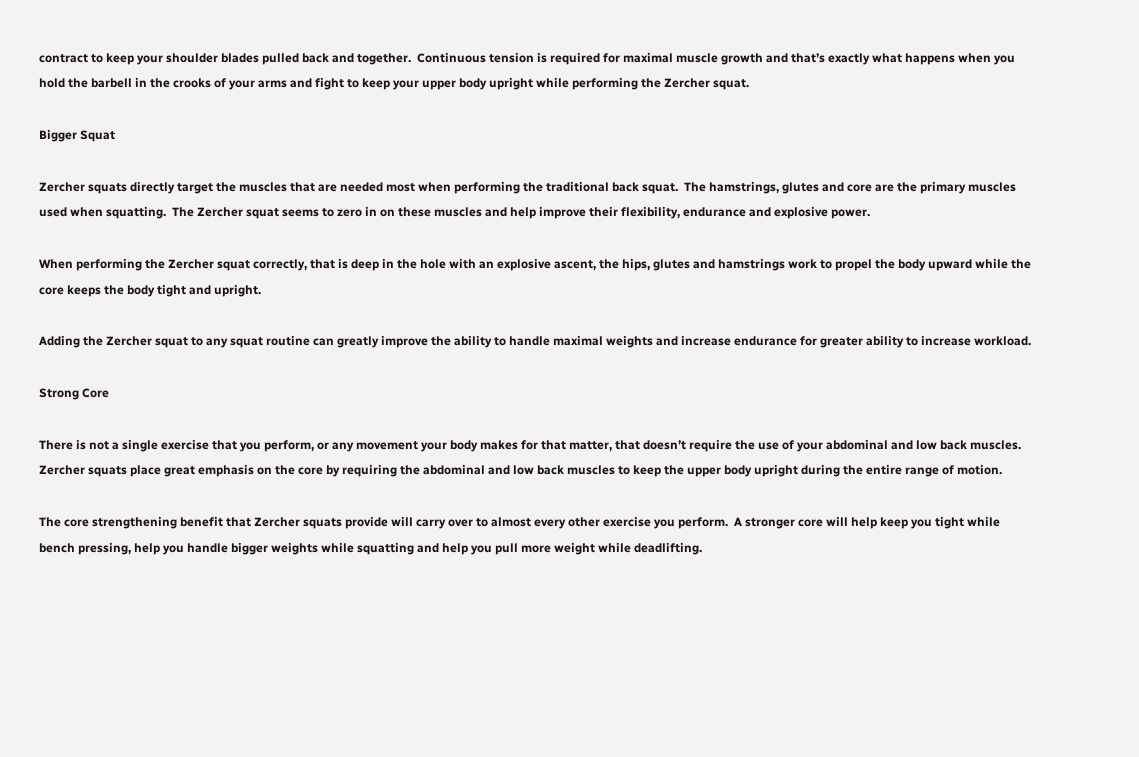contract to keep your shoulder blades pulled back and together.  Continuous tension is required for maximal muscle growth and that’s exactly what happens when you hold the barbell in the crooks of your arms and fight to keep your upper body upright while performing the Zercher squat.

Bigger Squat

Zercher squats directly target the muscles that are needed most when performing the traditional back squat.  The hamstrings, glutes and core are the primary muscles used when squatting.  The Zercher squat seems to zero in on these muscles and help improve their flexibility, endurance and explosive power.

When performing the Zercher squat correctly, that is deep in the hole with an explosive ascent, the hips, glutes and hamstrings work to propel the body upward while the core keeps the body tight and upright.

Adding the Zercher squat to any squat routine can greatly improve the ability to handle maximal weights and increase endurance for greater ability to increase workload.

Strong Core

There is not a single exercise that you perform, or any movement your body makes for that matter, that doesn’t require the use of your abdominal and low back muscles.  Zercher squats place great emphasis on the core by requiring the abdominal and low back muscles to keep the upper body upright during the entire range of motion.

The core strengthening benefit that Zercher squats provide will carry over to almost every other exercise you perform.  A stronger core will help keep you tight while bench pressing, help you handle bigger weights while squatting and help you pull more weight while deadlifting.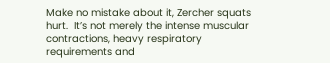Make no mistake about it, Zercher squats hurt.  It’s not merely the intense muscular contractions, heavy respiratory requirements and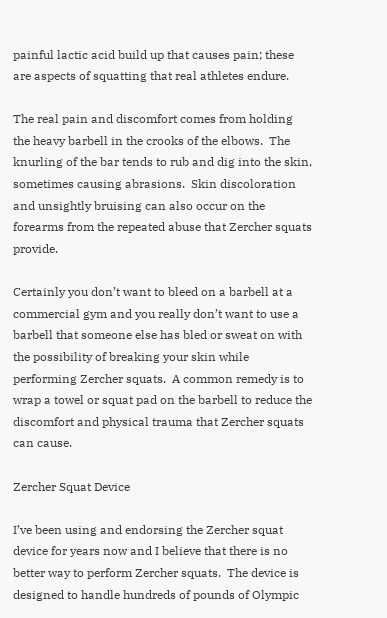painful lactic acid build up that causes pain; these are aspects of squatting that real athletes endure.

The real pain and discomfort comes from holding the heavy barbell in the crooks of the elbows.  The knurling of the bar tends to rub and dig into the skin, sometimes causing abrasions.  Skin discoloration and unsightly bruising can also occur on the forearms from the repeated abuse that Zercher squats provide.

Certainly you don’t want to bleed on a barbell at a commercial gym and you really don’t want to use a barbell that someone else has bled or sweat on with the possibility of breaking your skin while performing Zercher squats.  A common remedy is to wrap a towel or squat pad on the barbell to reduce the discomfort and physical trauma that Zercher squats can cause.

Zercher Squat Device

I’ve been using and endorsing the Zercher squat device for years now and I believe that there is no better way to perform Zercher squats.  The device is designed to handle hundreds of pounds of Olympic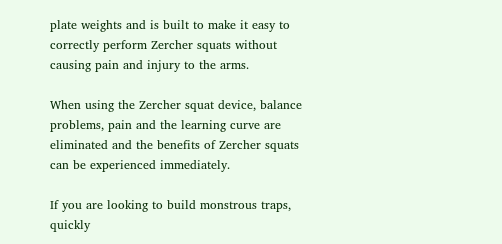plate weights and is built to make it easy to correctly perform Zercher squats without causing pain and injury to the arms.

When using the Zercher squat device, balance problems, pain and the learning curve are eliminated and the benefits of Zercher squats can be experienced immediately.

If you are looking to build monstrous traps, quickly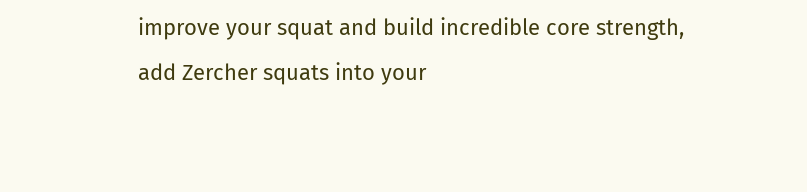improve your squat and build incredible core strength, add Zercher squats into your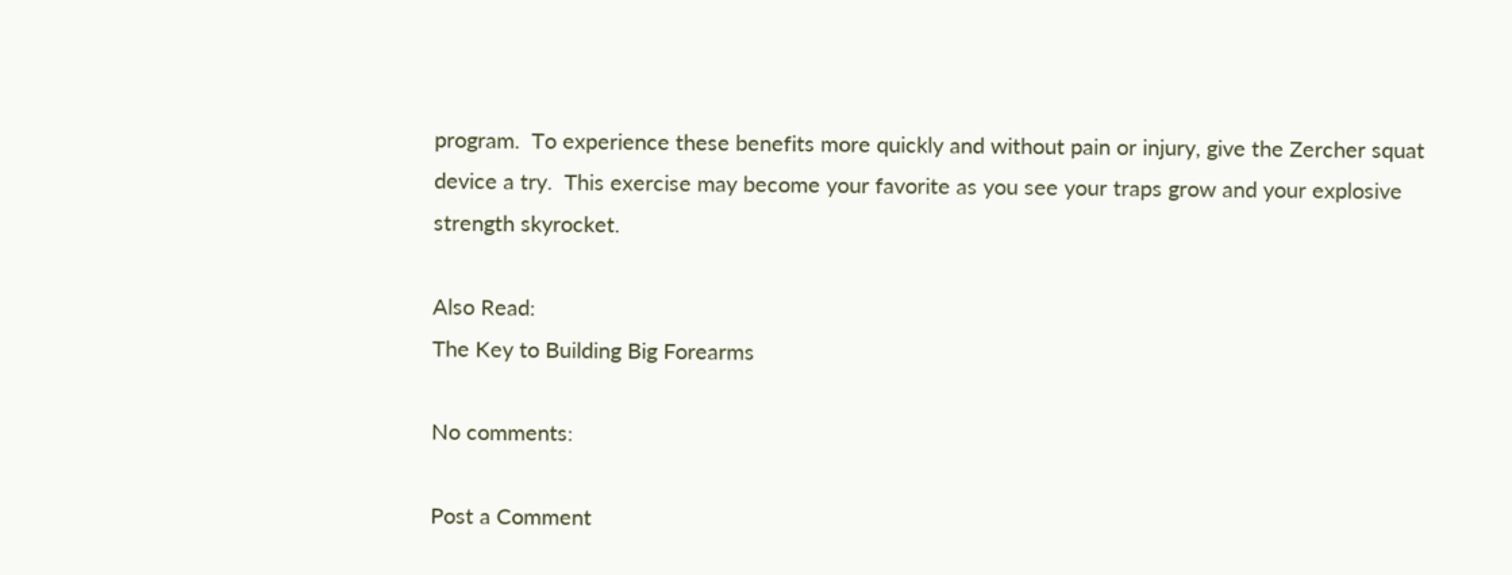program.  To experience these benefits more quickly and without pain or injury, give the Zercher squat device a try.  This exercise may become your favorite as you see your traps grow and your explosive strength skyrocket.

Also Read:
The Key to Building Big Forearms

No comments:

Post a Comment